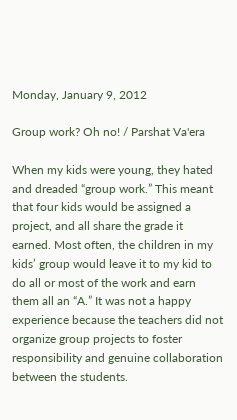Monday, January 9, 2012

Group work? Oh no! / Parshat Va'era

When my kids were young, they hated and dreaded “group work.” This meant that four kids would be assigned a project, and all share the grade it earned. Most often, the children in my kids’ group would leave it to my kid to do all or most of the work and earn them all an “A.” It was not a happy experience because the teachers did not organize group projects to foster responsibility and genuine collaboration between the students.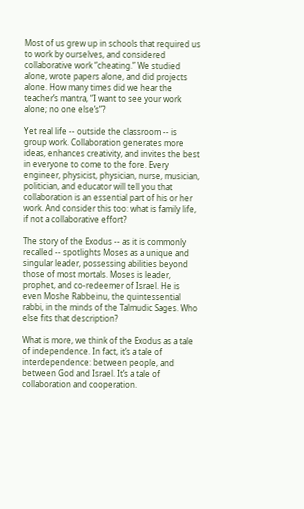Most of us grew up in schools that required us to work by ourselves, and considered collaborative work “cheating.” We studied alone, wrote papers alone, and did projects alone. How many times did we hear the teacher’s mantra, “I want to see your work alone; no one else’s”?

Yet real life -- outside the classroom -- is group work. Collaboration generates more ideas, enhances creativity, and invites the best in everyone to come to the fore. Every engineer, physicist, physician, nurse, musician, politician, and educator will tell you that collaboration is an essential part of his or her work. And consider this too: what is family life, if not a collaborative effort?

The story of the Exodus -- as it is commonly recalled -- spotlights Moses as a unique and singular leader, possessing abilities beyond those of most mortals. Moses is leader, prophet, and co-redeemer of Israel. He is even Moshe Rabbeinu, the quintessential rabbi, in the minds of the Talmudic Sages. Who else fits that description?

What is more, we think of the Exodus as a tale of independence. In fact, it’s a tale of interdependence: between people, and between God and Israel. It’s a tale of collaboration and cooperation.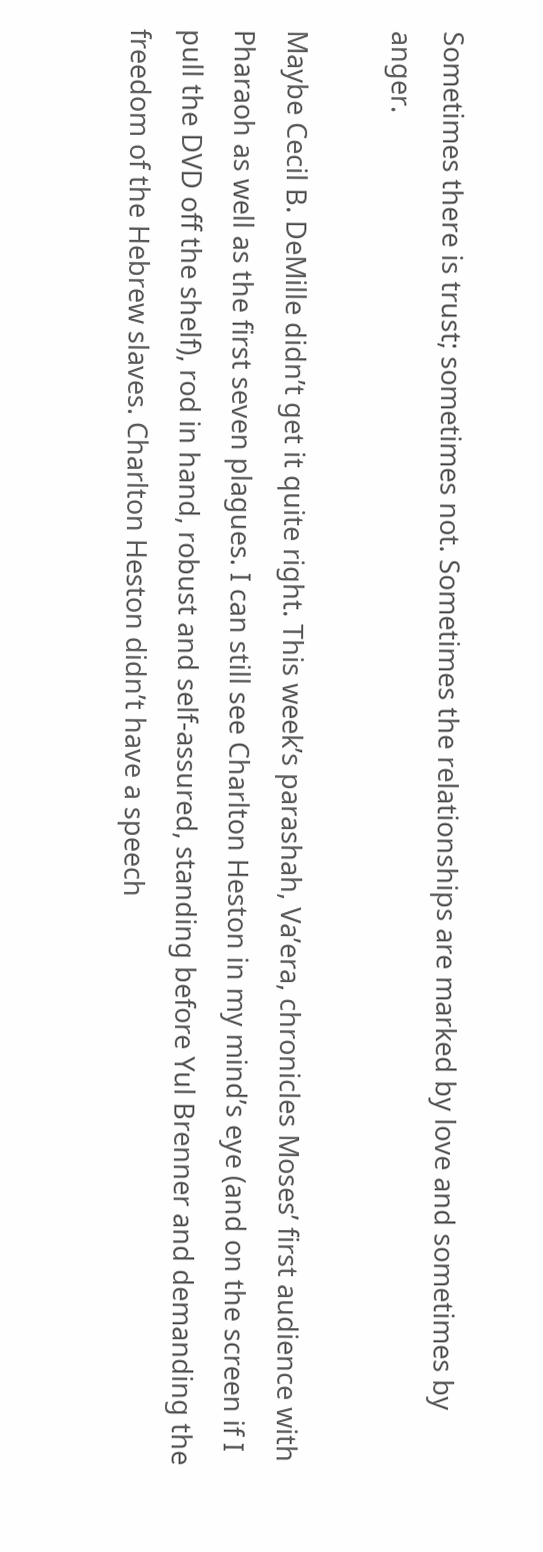Sometimes there is trust; sometimes not. Sometimes the relationships are marked by love and sometimes by anger.

Maybe Cecil B. DeMille didn’t get it quite right. This week’s parashah, Va’era, chronicles Moses’ first audience with Pharaoh as well as the first seven plagues. I can still see Charlton Heston in my mind’s eye (and on the screen if I pull the DVD off the shelf), rod in hand, robust and self-assured, standing before Yul Brenner and demanding the freedom of the Hebrew slaves. Charlton Heston didn’t have a speech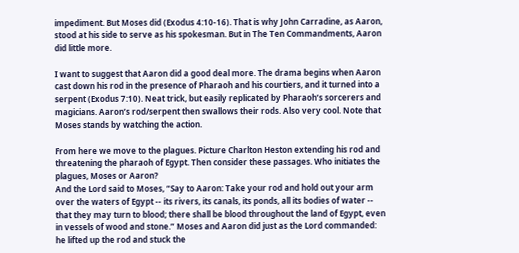impediment. But Moses did (Exodus 4:10-16). That is why John Carradine, as Aaron, stood at his side to serve as his spokesman. But in The Ten Commandments, Aaron did little more.

I want to suggest that Aaron did a good deal more. The drama begins when Aaron cast down his rod in the presence of Pharaoh and his courtiers, and it turned into a serpent (Exodus 7:10). Neat trick, but easily replicated by Pharaoh’s sorcerers and magicians. Aaron’s rod/serpent then swallows their rods. Also very cool. Note that Moses stands by watching the action.

From here we move to the plagues. Picture Charlton Heston extending his rod and threatening the pharaoh of Egypt. Then consider these passages. Who initiates the plagues, Moses or Aaron?
And the Lord said to Moses, “Say to Aaron: Take your rod and hold out your arm over the waters of Egypt -- its rivers, its canals, its ponds, all its bodies of water -- that they may turn to blood; there shall be blood throughout the land of Egypt, even in vessels of wood and stone.” Moses and Aaron did just as the Lord commanded: he lifted up the rod and stuck the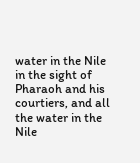water in the Nile in the sight of Pharaoh and his courtiers, and all the water in the Nile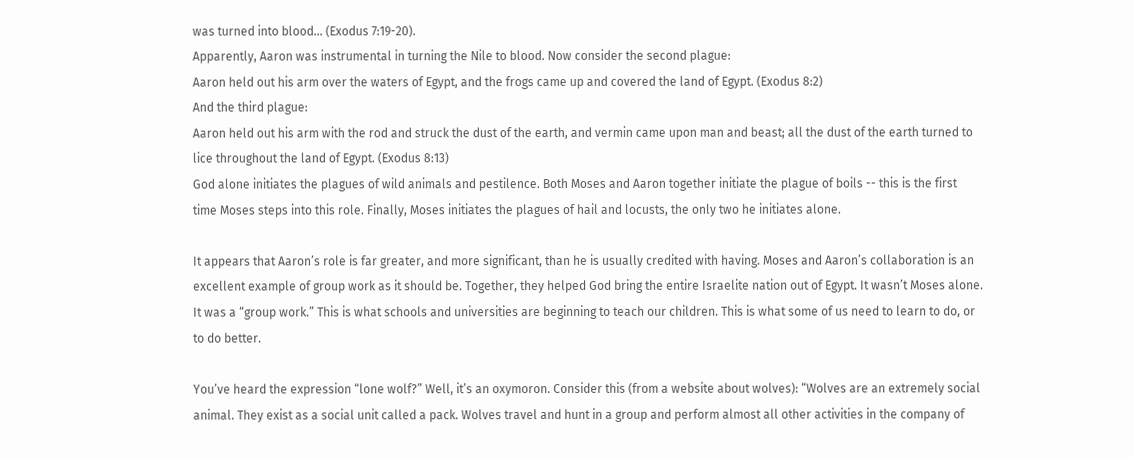was turned into blood… (Exodus 7:19-20).
Apparently, Aaron was instrumental in turning the Nile to blood. Now consider the second plague:
Aaron held out his arm over the waters of Egypt, and the frogs came up and covered the land of Egypt. (Exodus 8:2)
And the third plague:
Aaron held out his arm with the rod and struck the dust of the earth, and vermin came upon man and beast; all the dust of the earth turned to lice throughout the land of Egypt. (Exodus 8:13)
God alone initiates the plagues of wild animals and pestilence. Both Moses and Aaron together initiate the plague of boils -- this is the first time Moses steps into this role. Finally, Moses initiates the plagues of hail and locusts, the only two he initiates alone.

It appears that Aaron’s role is far greater, and more significant, than he is usually credited with having. Moses and Aaron’s collaboration is an excellent example of group work as it should be. Together, they helped God bring the entire Israelite nation out of Egypt. It wasn’t Moses alone. It was a “group work.” This is what schools and universities are beginning to teach our children. This is what some of us need to learn to do, or to do better.

You’ve heard the expression “lone wolf?” Well, it’s an oxymoron. Consider this (from a website about wolves): “Wolves are an extremely social animal. They exist as a social unit called a pack. Wolves travel and hunt in a group and perform almost all other activities in the company of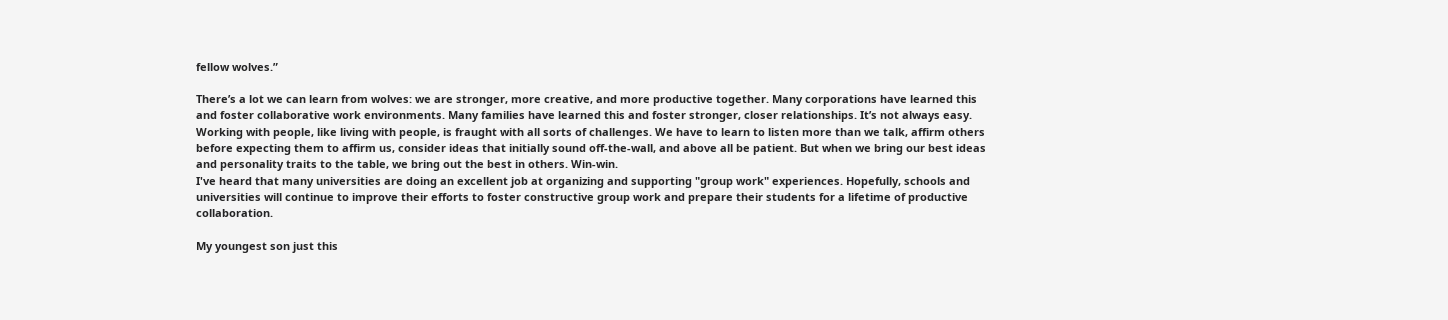fellow wolves.”

There’s a lot we can learn from wolves: we are stronger, more creative, and more productive together. Many corporations have learned this and foster collaborative work environments. Many families have learned this and foster stronger, closer relationships. It’s not always easy. Working with people, like living with people, is fraught with all sorts of challenges. We have to learn to listen more than we talk, affirm others before expecting them to affirm us, consider ideas that initially sound off-the-wall, and above all be patient. But when we bring our best ideas and personality traits to the table, we bring out the best in others. Win-win.
I've heard that many universities are doing an excellent job at organizing and supporting "group work" experiences. Hopefully, schools and universities will continue to improve their efforts to foster constructive group work and prepare their students for a lifetime of productive collaboration.

My youngest son just this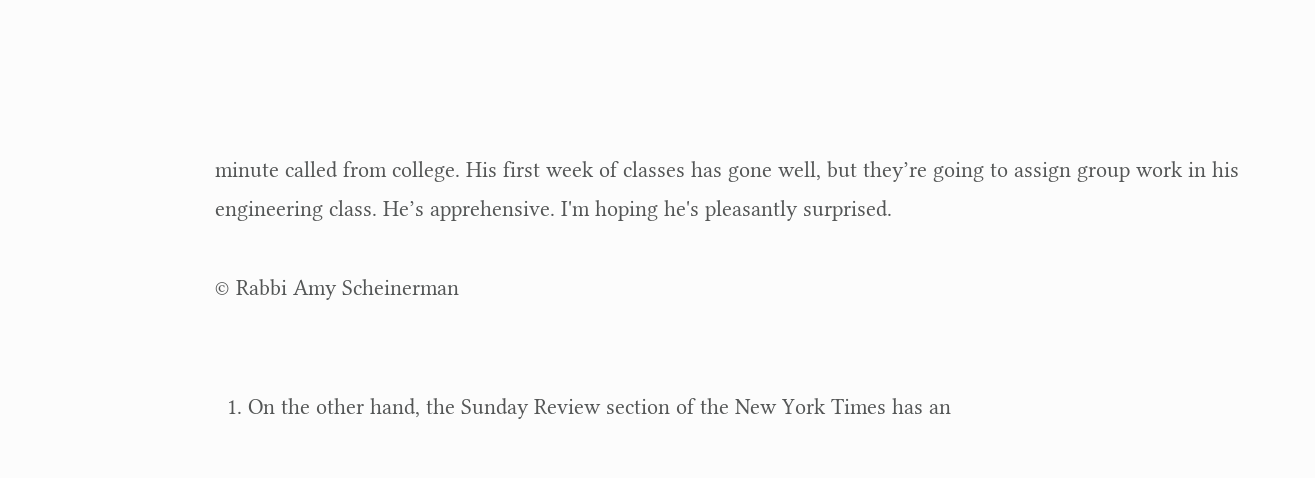minute called from college. His first week of classes has gone well, but they’re going to assign group work in his engineering class. He’s apprehensive. I'm hoping he's pleasantly surprised.

© Rabbi Amy Scheinerman


  1. On the other hand, the Sunday Review section of the New York Times has an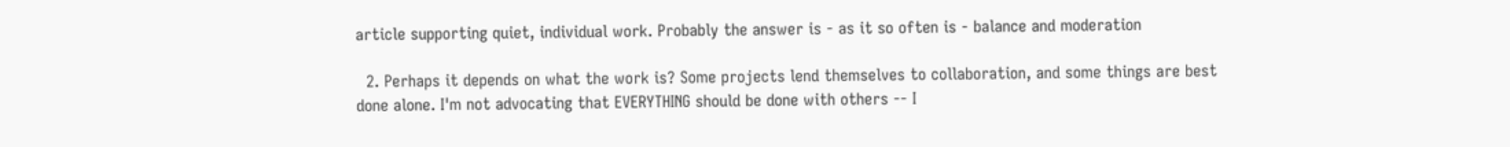article supporting quiet, individual work. Probably the answer is - as it so often is - balance and moderation

  2. Perhaps it depends on what the work is? Some projects lend themselves to collaboration, and some things are best done alone. I'm not advocating that EVERYTHING should be done with others -- I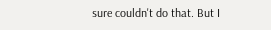sure couldn't do that. But I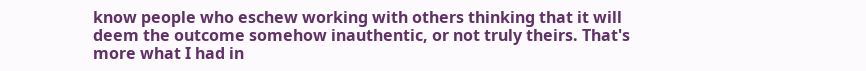know people who eschew working with others thinking that it will deem the outcome somehow inauthentic, or not truly theirs. That's more what I had in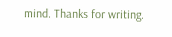mind. Thanks for writing.